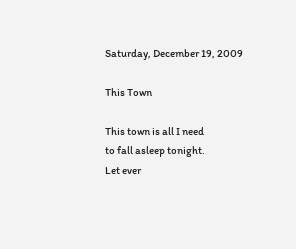Saturday, December 19, 2009

This Town

This town is all I need
to fall asleep tonight.
Let ever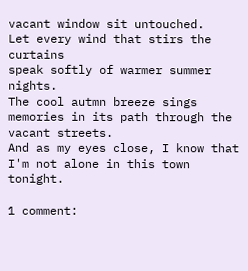vacant window sit untouched.
Let every wind that stirs the curtains
speak softly of warmer summer nights.
The cool autmn breeze sings memories in its path through the vacant streets.
And as my eyes close, I know that I'm not alone in this town tonight.

1 comment: